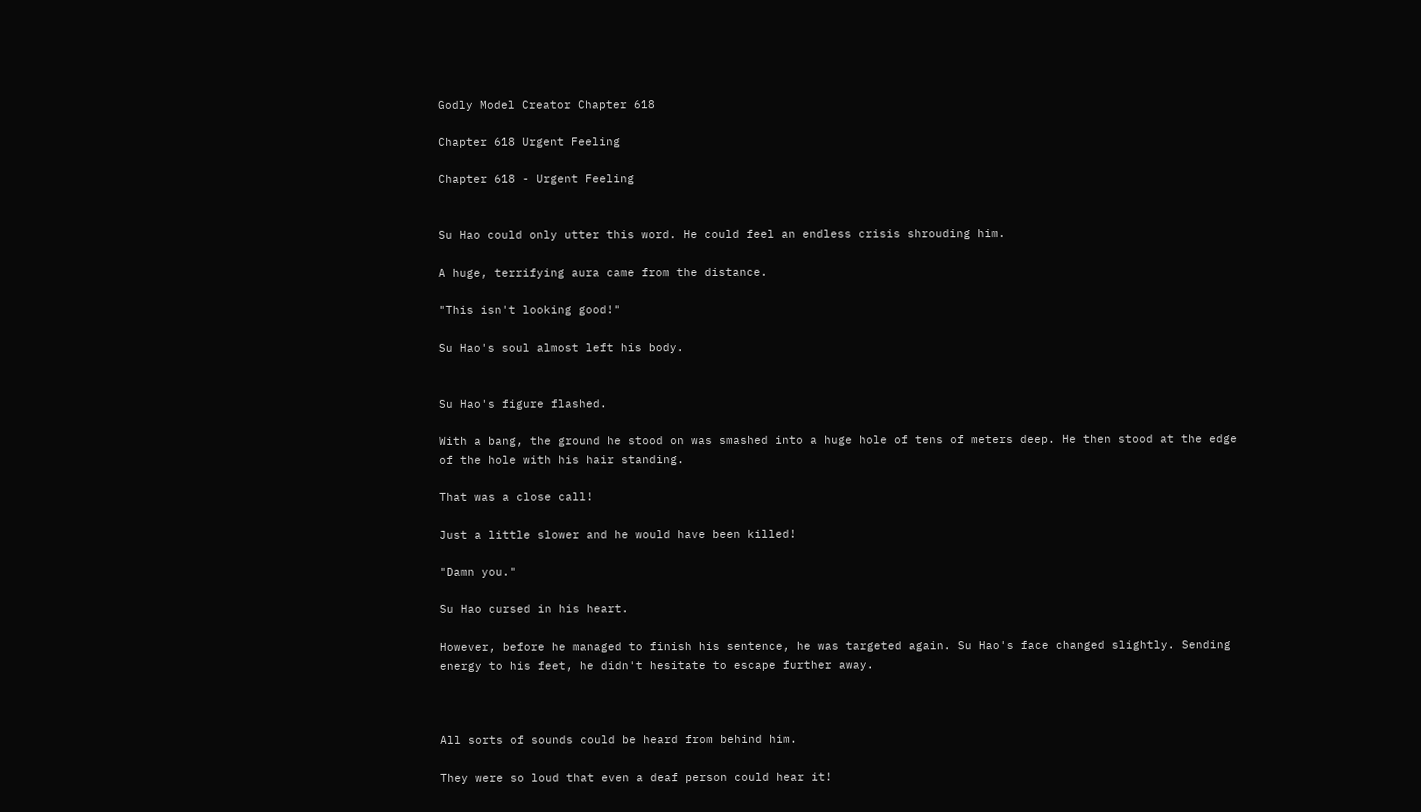Godly Model Creator Chapter 618

Chapter 618 Urgent Feeling

Chapter 618 - Urgent Feeling


Su Hao could only utter this word. He could feel an endless crisis shrouding him.

A huge, terrifying aura came from the distance.

"This isn't looking good!"

Su Hao's soul almost left his body.


Su Hao's figure flashed.

With a bang, the ground he stood on was smashed into a huge hole of tens of meters deep. He then stood at the edge of the hole with his hair standing.

That was a close call!

Just a little slower and he would have been killed!

"Damn you."

Su Hao cursed in his heart.

However, before he managed to finish his sentence, he was targeted again. Su Hao's face changed slightly. Sending energy to his feet, he didn't hesitate to escape further away.



All sorts of sounds could be heard from behind him.

They were so loud that even a deaf person could hear it!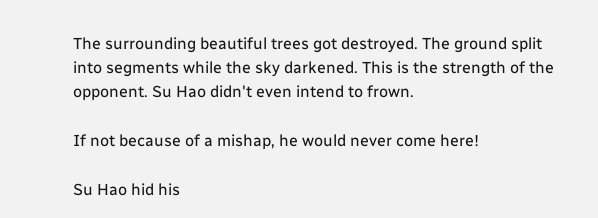The surrounding beautiful trees got destroyed. The ground split into segments while the sky darkened. This is the strength of the opponent. Su Hao didn't even intend to frown.

If not because of a mishap, he would never come here!

Su Hao hid his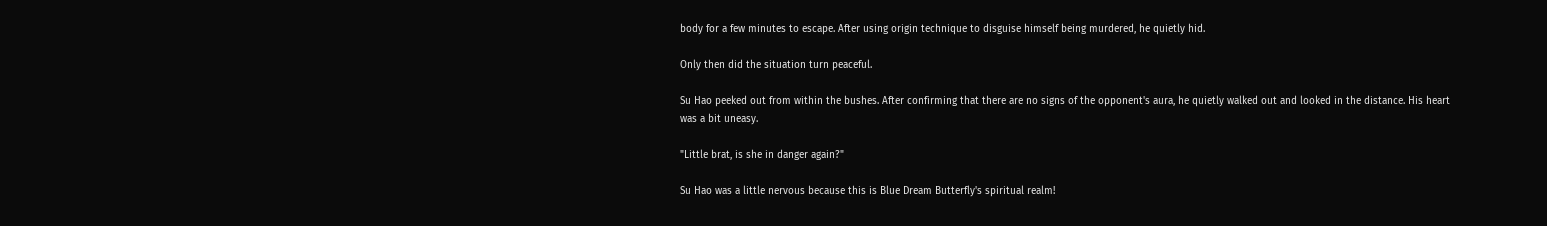body for a few minutes to escape. After using origin technique to disguise himself being murdered, he quietly hid.

Only then did the situation turn peaceful.

Su Hao peeked out from within the bushes. After confirming that there are no signs of the opponent's aura, he quietly walked out and looked in the distance. His heart was a bit uneasy.

"Little brat, is she in danger again?"

Su Hao was a little nervous because this is Blue Dream Butterfly's spiritual realm!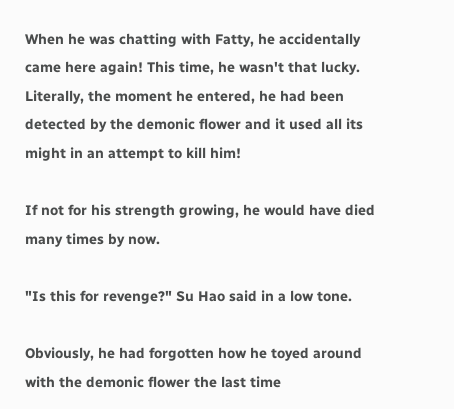When he was chatting with Fatty, he accidentally came here again! This time, he wasn't that lucky. Literally, the moment he entered, he had been detected by the demonic flower and it used all its might in an attempt to kill him!

If not for his strength growing, he would have died many times by now.

"Is this for revenge?" Su Hao said in a low tone.

Obviously, he had forgotten how he toyed around with the demonic flower the last time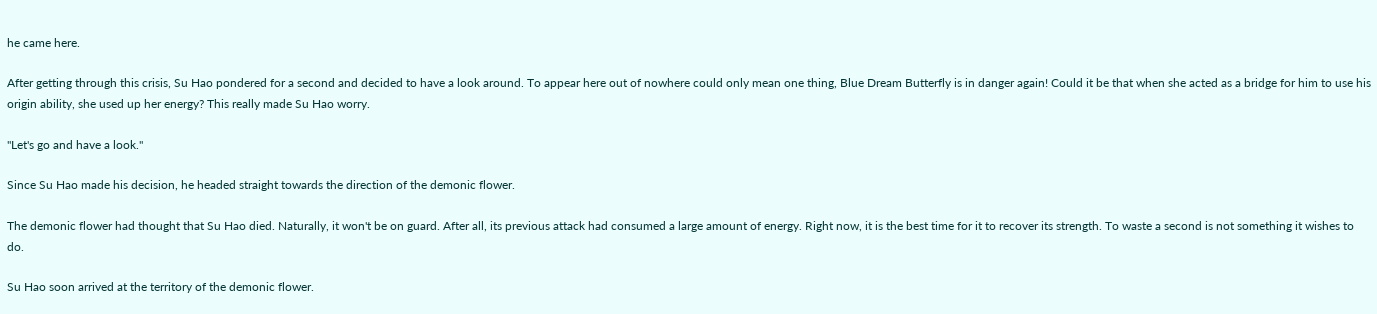he came here.

After getting through this crisis, Su Hao pondered for a second and decided to have a look around. To appear here out of nowhere could only mean one thing, Blue Dream Butterfly is in danger again! Could it be that when she acted as a bridge for him to use his origin ability, she used up her energy? This really made Su Hao worry.

"Let's go and have a look."

Since Su Hao made his decision, he headed straight towards the direction of the demonic flower.

The demonic flower had thought that Su Hao died. Naturally, it won't be on guard. After all, its previous attack had consumed a large amount of energy. Right now, it is the best time for it to recover its strength. To waste a second is not something it wishes to do.

Su Hao soon arrived at the territory of the demonic flower.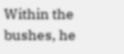Within the bushes, he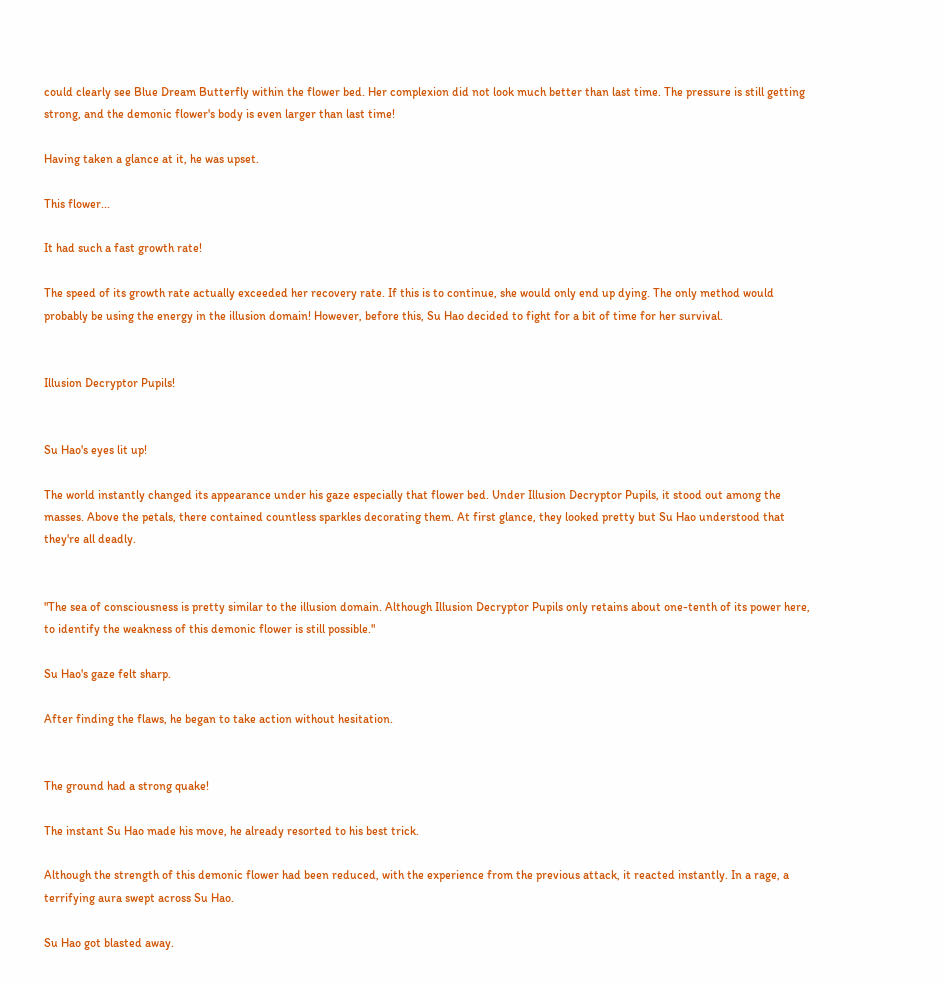could clearly see Blue Dream Butterfly within the flower bed. Her complexion did not look much better than last time. The pressure is still getting strong, and the demonic flower's body is even larger than last time!

Having taken a glance at it, he was upset.

This flower...

It had such a fast growth rate!

The speed of its growth rate actually exceeded her recovery rate. If this is to continue, she would only end up dying. The only method would probably be using the energy in the illusion domain! However, before this, Su Hao decided to fight for a bit of time for her survival.


Illusion Decryptor Pupils!


Su Hao's eyes lit up!

The world instantly changed its appearance under his gaze especially that flower bed. Under Illusion Decryptor Pupils, it stood out among the masses. Above the petals, there contained countless sparkles decorating them. At first glance, they looked pretty but Su Hao understood that they're all deadly.


"The sea of consciousness is pretty similar to the illusion domain. Although Illusion Decryptor Pupils only retains about one-tenth of its power here, to identify the weakness of this demonic flower is still possible."

Su Hao's gaze felt sharp.

After finding the flaws, he began to take action without hesitation.


The ground had a strong quake!

The instant Su Hao made his move, he already resorted to his best trick.

Although the strength of this demonic flower had been reduced, with the experience from the previous attack, it reacted instantly. In a rage, a terrifying aura swept across Su Hao.

Su Hao got blasted away.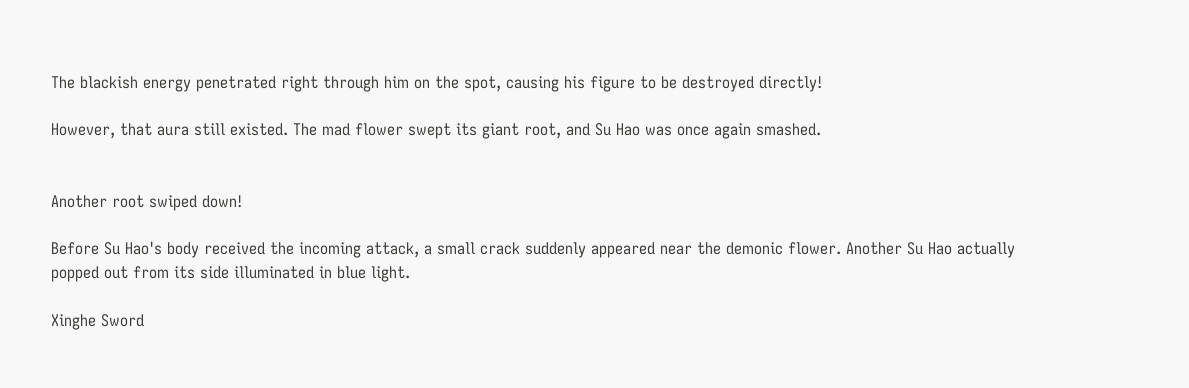The blackish energy penetrated right through him on the spot, causing his figure to be destroyed directly!

However, that aura still existed. The mad flower swept its giant root, and Su Hao was once again smashed.


Another root swiped down!

Before Su Hao's body received the incoming attack, a small crack suddenly appeared near the demonic flower. Another Su Hao actually popped out from its side illuminated in blue light.

Xinghe Sword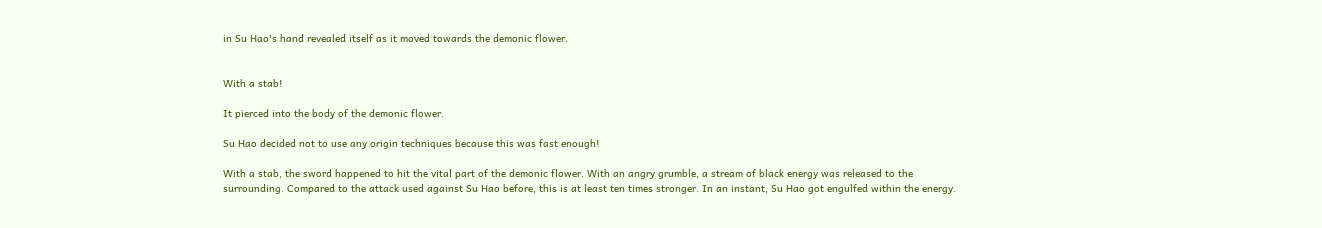in Su Hao's hand revealed itself as it moved towards the demonic flower.


With a stab!

It pierced into the body of the demonic flower.

Su Hao decided not to use any origin techniques because this was fast enough!

With a stab, the sword happened to hit the vital part of the demonic flower. With an angry grumble, a stream of black energy was released to the surrounding. Compared to the attack used against Su Hao before, this is at least ten times stronger. In an instant, Su Hao got engulfed within the energy.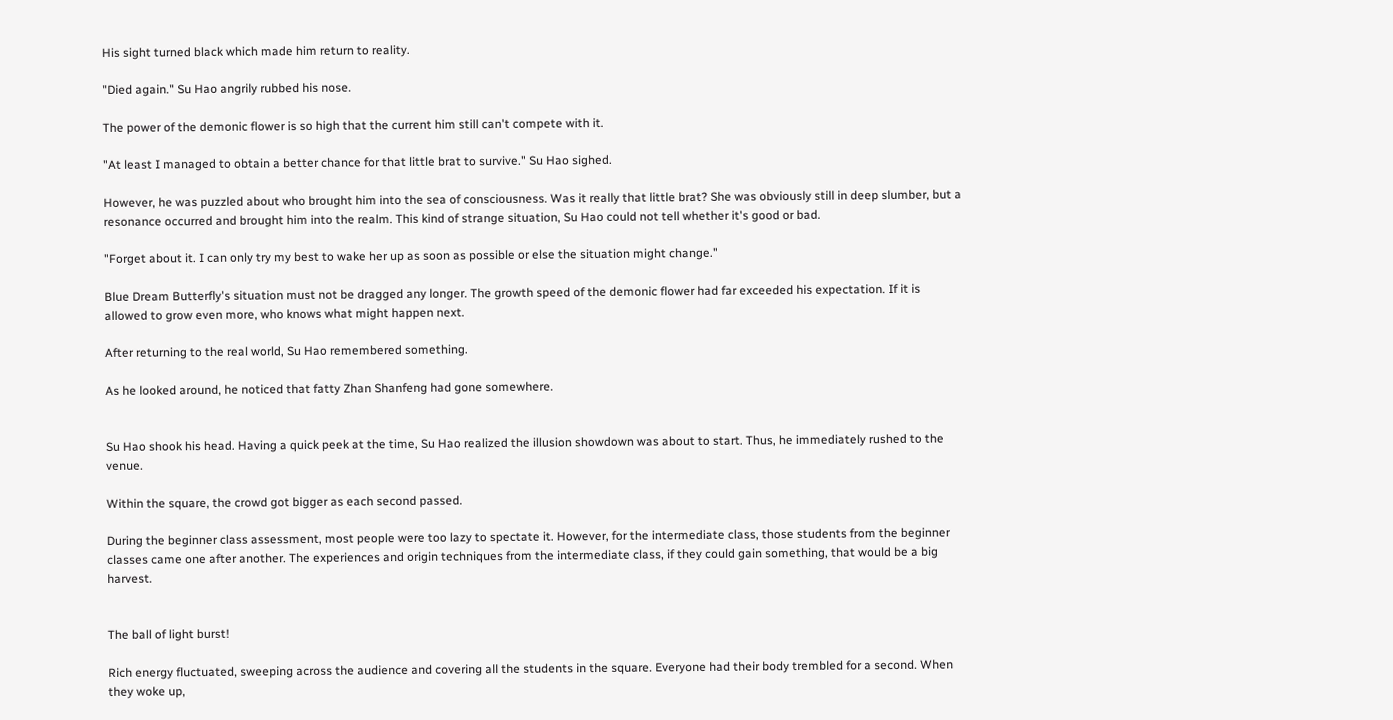His sight turned black which made him return to reality.

"Died again." Su Hao angrily rubbed his nose.

The power of the demonic flower is so high that the current him still can't compete with it.

"At least I managed to obtain a better chance for that little brat to survive." Su Hao sighed.

However, he was puzzled about who brought him into the sea of consciousness. Was it really that little brat? She was obviously still in deep slumber, but a resonance occurred and brought him into the realm. This kind of strange situation, Su Hao could not tell whether it's good or bad.

"Forget about it. I can only try my best to wake her up as soon as possible or else the situation might change."

Blue Dream Butterfly's situation must not be dragged any longer. The growth speed of the demonic flower had far exceeded his expectation. If it is allowed to grow even more, who knows what might happen next.

After returning to the real world, Su Hao remembered something.

As he looked around, he noticed that fatty Zhan Shanfeng had gone somewhere.


Su Hao shook his head. Having a quick peek at the time, Su Hao realized the illusion showdown was about to start. Thus, he immediately rushed to the venue.

Within the square, the crowd got bigger as each second passed.

During the beginner class assessment, most people were too lazy to spectate it. However, for the intermediate class, those students from the beginner classes came one after another. The experiences and origin techniques from the intermediate class, if they could gain something, that would be a big harvest.


The ball of light burst!

Rich energy fluctuated, sweeping across the audience and covering all the students in the square. Everyone had their body trembled for a second. When they woke up,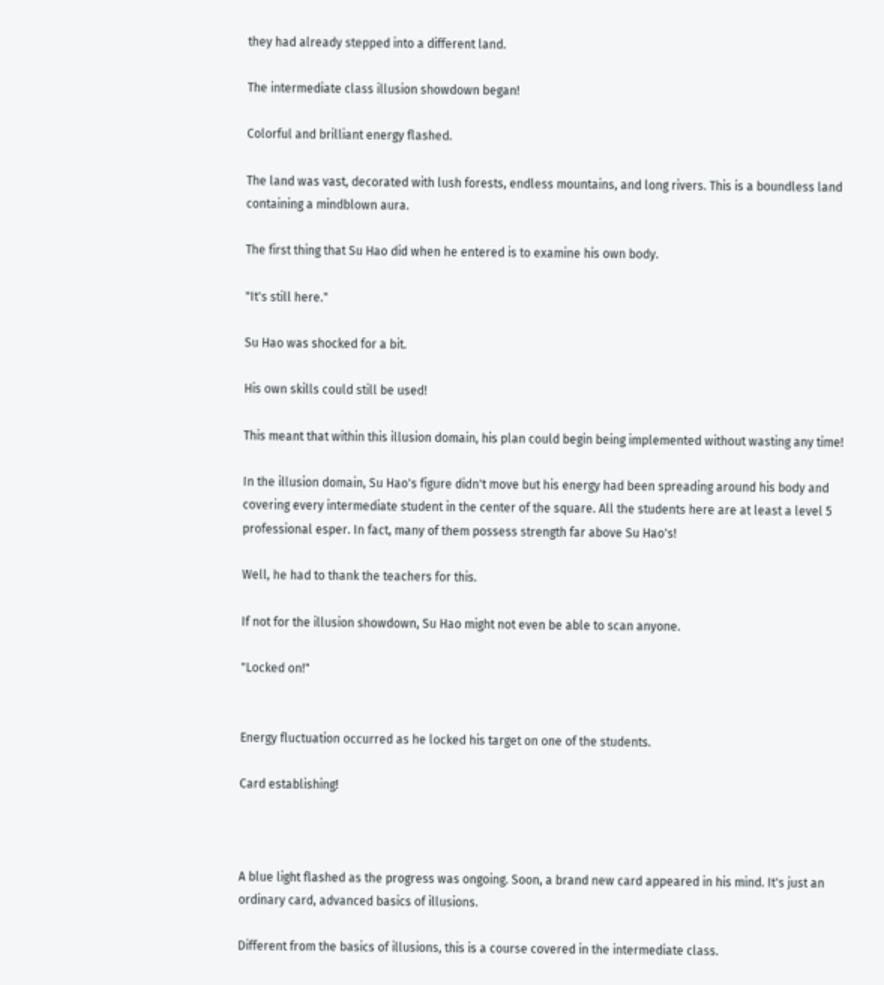they had already stepped into a different land.

The intermediate class illusion showdown began!

Colorful and brilliant energy flashed.

The land was vast, decorated with lush forests, endless mountains, and long rivers. This is a boundless land containing a mindblown aura.

The first thing that Su Hao did when he entered is to examine his own body.

"It's still here."

Su Hao was shocked for a bit.

His own skills could still be used!

This meant that within this illusion domain, his plan could begin being implemented without wasting any time!

In the illusion domain, Su Hao's figure didn't move but his energy had been spreading around his body and covering every intermediate student in the center of the square. All the students here are at least a level 5 professional esper. In fact, many of them possess strength far above Su Hao's!

Well, he had to thank the teachers for this.

If not for the illusion showdown, Su Hao might not even be able to scan anyone.

"Locked on!"


Energy fluctuation occurred as he locked his target on one of the students.

Card establishing!



A blue light flashed as the progress was ongoing. Soon, a brand new card appeared in his mind. It's just an ordinary card, advanced basics of illusions.

Different from the basics of illusions, this is a course covered in the intermediate class.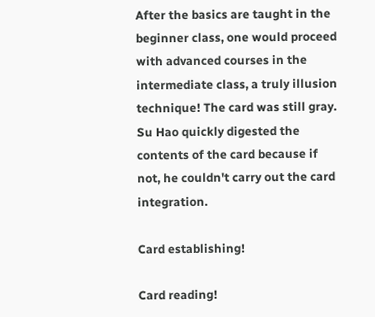After the basics are taught in the beginner class, one would proceed with advanced courses in the intermediate class, a truly illusion technique! The card was still gray. Su Hao quickly digested the contents of the card because if not, he couldn't carry out the card integration.

Card establishing!

Card reading!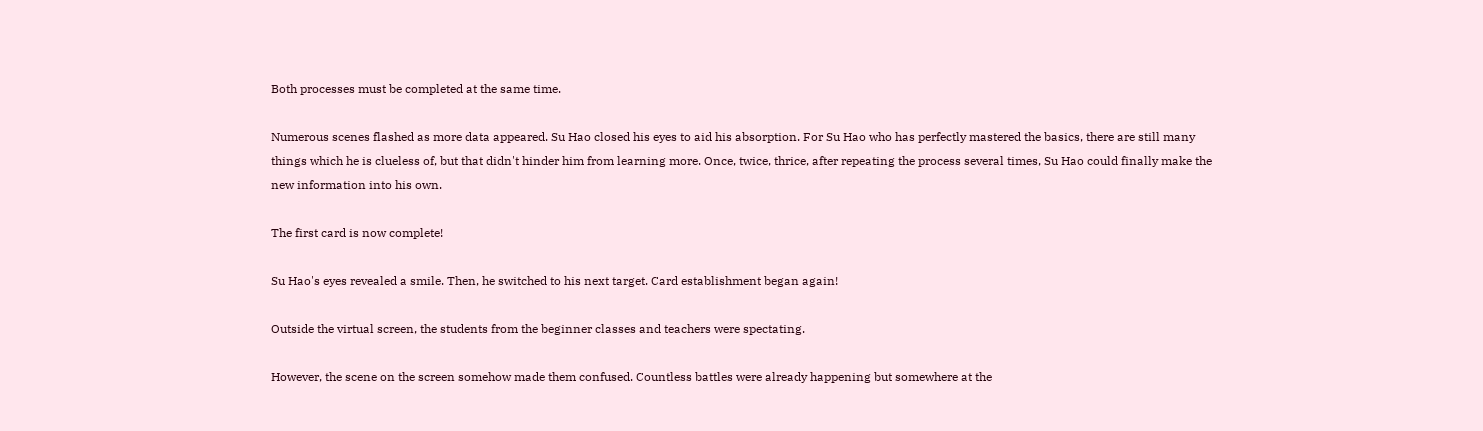Both processes must be completed at the same time.

Numerous scenes flashed as more data appeared. Su Hao closed his eyes to aid his absorption. For Su Hao who has perfectly mastered the basics, there are still many things which he is clueless of, but that didn't hinder him from learning more. Once, twice, thrice, after repeating the process several times, Su Hao could finally make the new information into his own.

The first card is now complete!

Su Hao's eyes revealed a smile. Then, he switched to his next target. Card establishment began again!

Outside the virtual screen, the students from the beginner classes and teachers were spectating.

However, the scene on the screen somehow made them confused. Countless battles were already happening but somewhere at the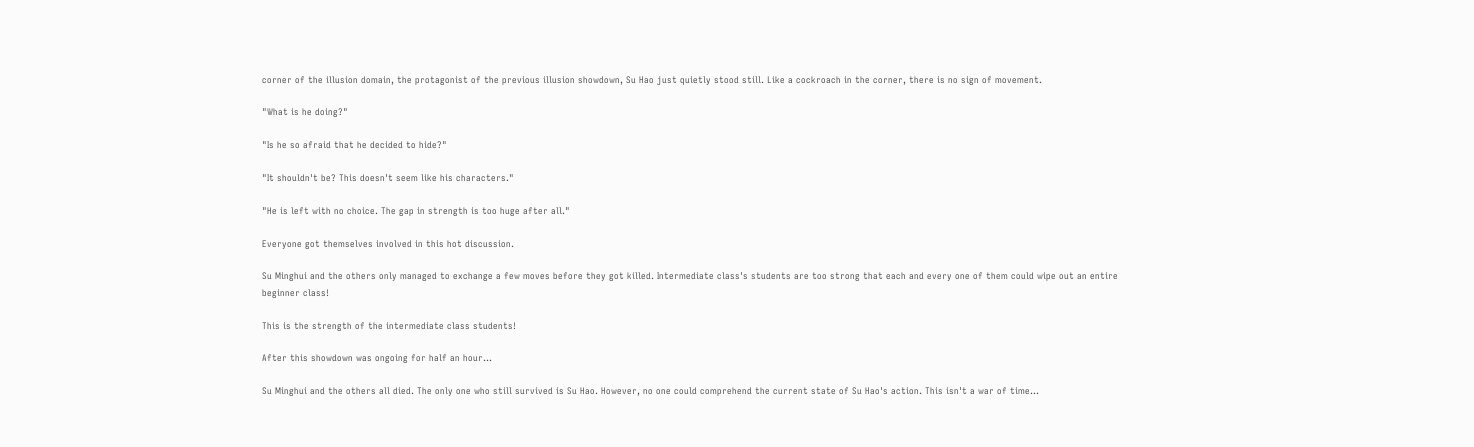corner of the illusion domain, the protagonist of the previous illusion showdown, Su Hao just quietly stood still. Like a cockroach in the corner, there is no sign of movement.

"What is he doing?"

"Is he so afraid that he decided to hide?"

"It shouldn't be? This doesn't seem like his characters."

"He is left with no choice. The gap in strength is too huge after all."

Everyone got themselves involved in this hot discussion.

Su Minghui and the others only managed to exchange a few moves before they got killed. Intermediate class's students are too strong that each and every one of them could wipe out an entire beginner class!

This is the strength of the intermediate class students!

After this showdown was ongoing for half an hour...

Su Minghui and the others all died. The only one who still survived is Su Hao. However, no one could comprehend the current state of Su Hao's action. This isn't a war of time...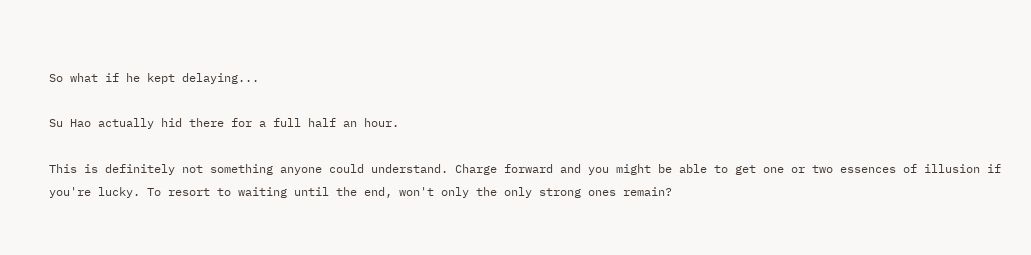So what if he kept delaying...

Su Hao actually hid there for a full half an hour.

This is definitely not something anyone could understand. Charge forward and you might be able to get one or two essences of illusion if you're lucky. To resort to waiting until the end, won't only the only strong ones remain?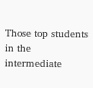Those top students in the intermediate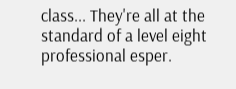class... They're all at the standard of a level eight professional esper.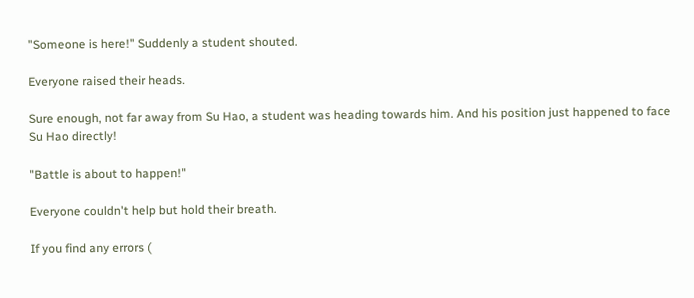"Someone is here!" Suddenly a student shouted.

Everyone raised their heads.

Sure enough, not far away from Su Hao, a student was heading towards him. And his position just happened to face Su Hao directly!

"Battle is about to happen!"

Everyone couldn't help but hold their breath.

If you find any errors (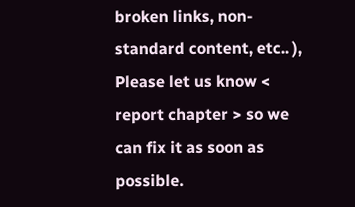broken links, non-standard content, etc.. ), Please let us know < report chapter > so we can fix it as soon as possible.